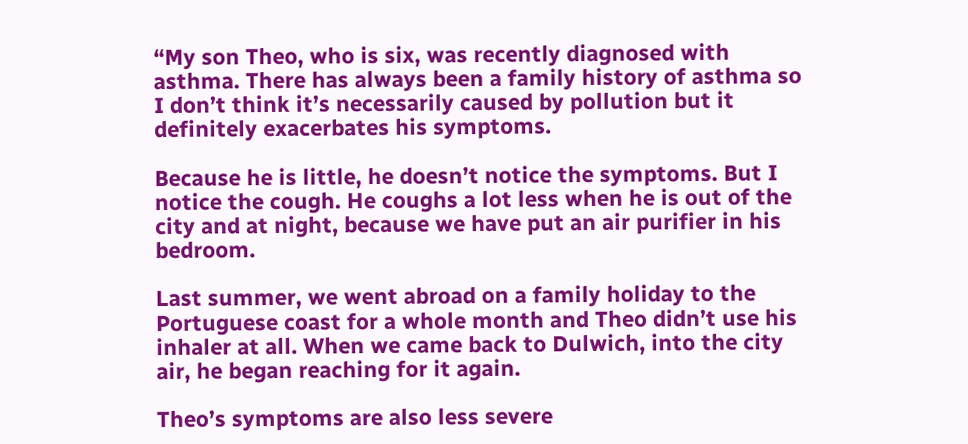“My son Theo, who is six, was recently diagnosed with asthma. There has always been a family history of asthma so I don’t think it’s necessarily caused by pollution but it definitely exacerbates his symptoms.

Because he is little, he doesn’t notice the symptoms. But I notice the cough. He coughs a lot less when he is out of the city and at night, because we have put an air purifier in his bedroom.

Last summer, we went abroad on a family holiday to the Portuguese coast for a whole month and Theo didn’t use his inhaler at all. When we came back to Dulwich, into the city air, he began reaching for it again.

Theo’s symptoms are also less severe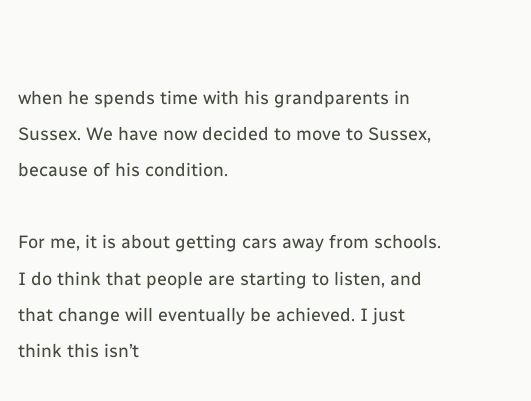when he spends time with his grandparents in Sussex. We have now decided to move to Sussex, because of his condition.

For me, it is about getting cars away from schools. I do think that people are starting to listen, and that change will eventually be achieved. I just think this isn’t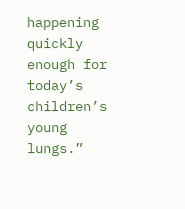happening quickly enough for today’s children’s young lungs.”